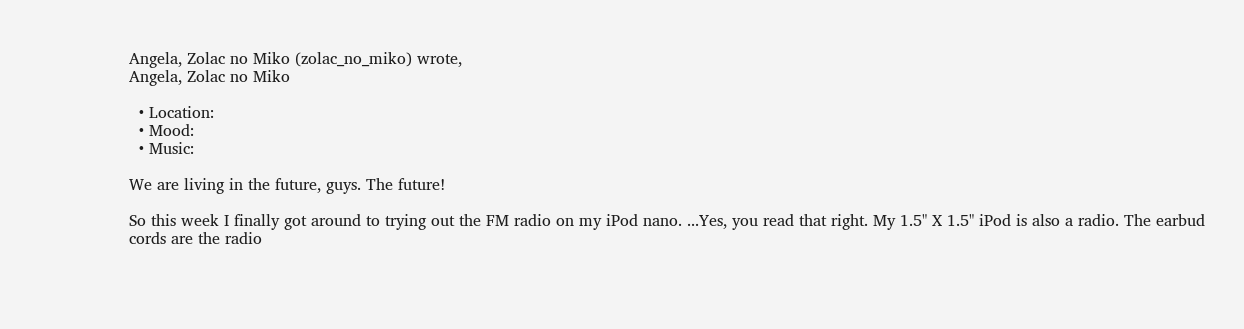Angela, Zolac no Miko (zolac_no_miko) wrote,
Angela, Zolac no Miko

  • Location:
  • Mood:
  • Music:

We are living in the future, guys. The future!

So this week I finally got around to trying out the FM radio on my iPod nano. ...Yes, you read that right. My 1.5" X 1.5" iPod is also a radio. The earbud cords are the radio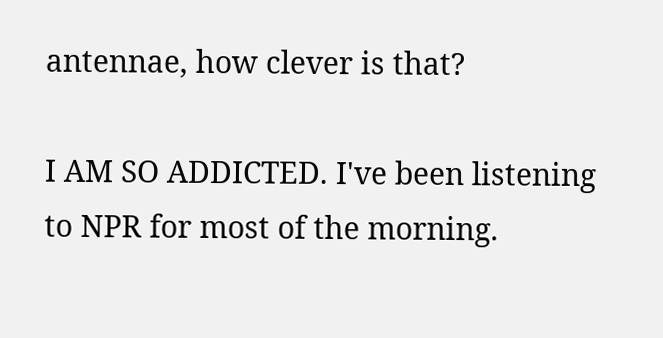antennae, how clever is that?

I AM SO ADDICTED. I've been listening to NPR for most of the morning.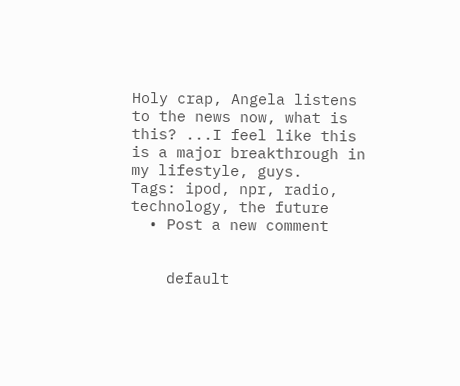Holy crap, Angela listens to the news now, what is this? ...I feel like this is a major breakthrough in my lifestyle, guys.
Tags: ipod, npr, radio, technology, the future
  • Post a new comment


    default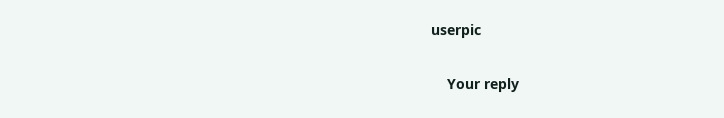userpic

    Your reply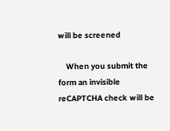will be screened

    When you submit the form an invisible reCAPTCHA check will be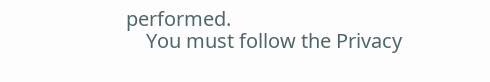performed.
    You must follow the Privacy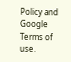Policy and Google Terms of use.